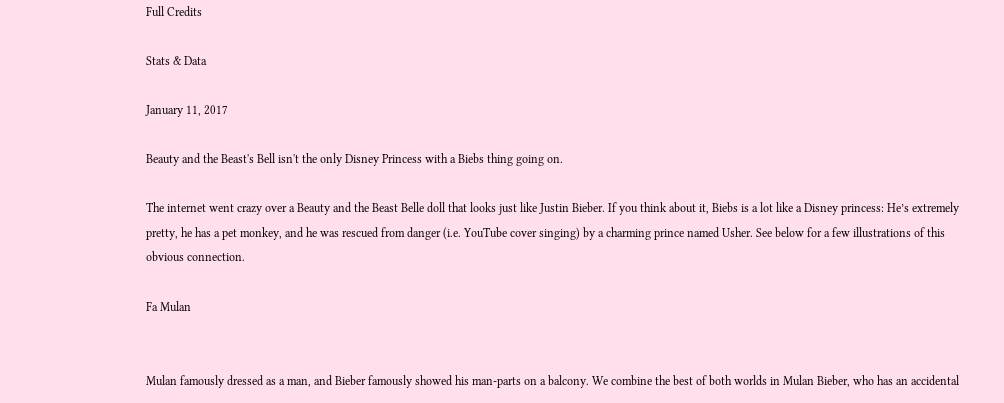Full Credits

Stats & Data

January 11, 2017

Beauty and the Beast's Bell isn't the only Disney Princess with a Biebs thing going on.

The internet went crazy over a Beauty and the Beast Belle doll that looks just like Justin Bieber. If you think about it, Biebs is a lot like a Disney princess: He’s extremely pretty, he has a pet monkey, and he was rescued from danger (i.e. YouTube cover singing) by a charming prince named Usher. See below for a few illustrations of this obvious connection.

Fa Mulan


Mulan famously dressed as a man, and Bieber famously showed his man-parts on a balcony. We combine the best of both worlds in Mulan Bieber, who has an accidental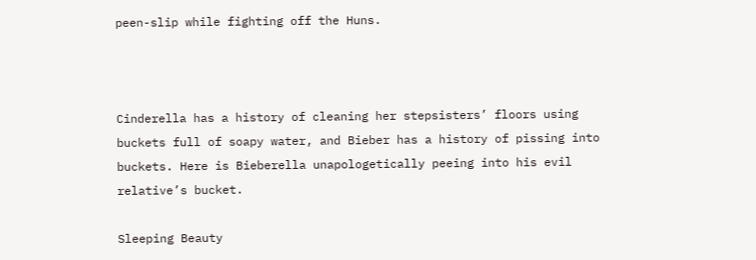peen-slip while fighting off the Huns.



Cinderella has a history of cleaning her stepsisters’ floors using buckets full of soapy water, and Bieber has a history of pissing into buckets. Here is Bieberella unapologetically peeing into his evil relative’s bucket.

Sleeping Beauty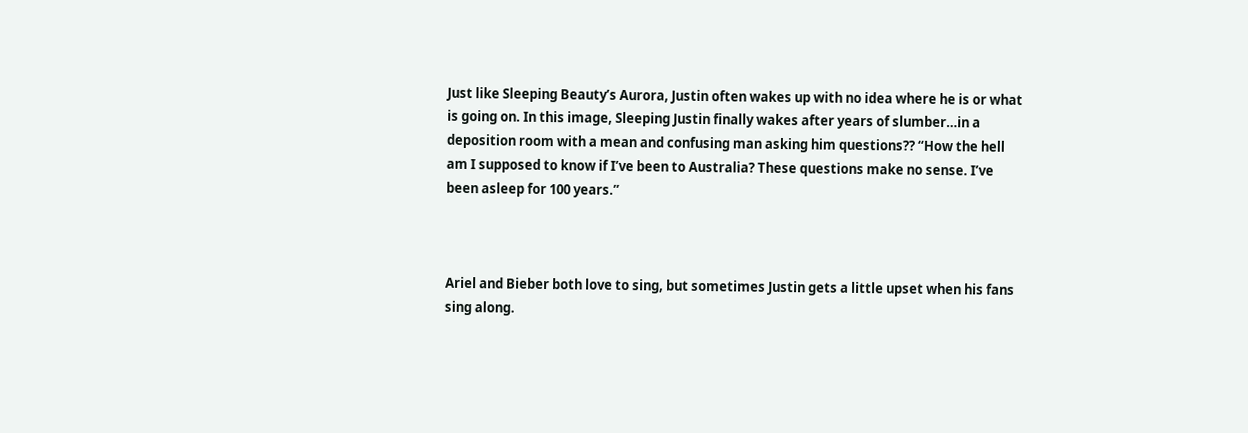Just like Sleeping Beauty’s Aurora, Justin often wakes up with no idea where he is or what is going on. In this image, Sleeping Justin finally wakes after years of slumber…in a deposition room with a mean and confusing man asking him questions?? “How the hell am I supposed to know if I’ve been to Australia? These questions make no sense. I’ve been asleep for 100 years.”



Ariel and Bieber both love to sing, but sometimes Justin gets a little upset when his fans sing along.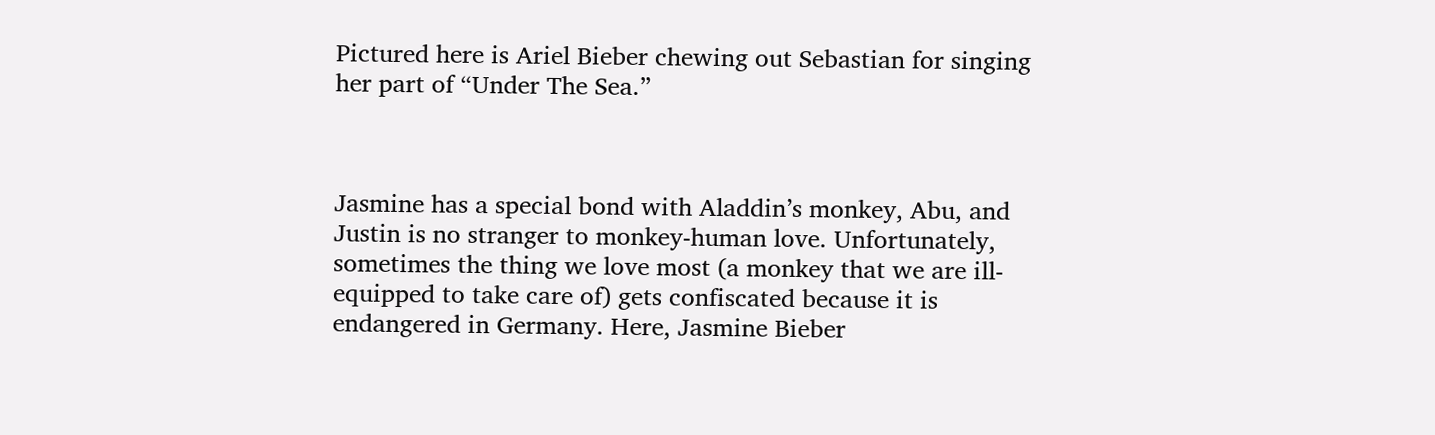Pictured here is Ariel Bieber chewing out Sebastian for singing her part of “Under The Sea.”



Jasmine has a special bond with Aladdin’s monkey, Abu, and Justin is no stranger to monkey-human love. Unfortunately, sometimes the thing we love most (a monkey that we are ill-equipped to take care of) gets confiscated because it is endangered in Germany. Here, Jasmine Bieber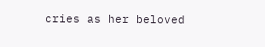cries as her beloved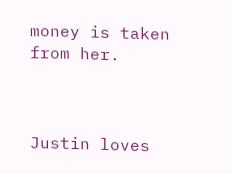money is taken from her.



Justin loves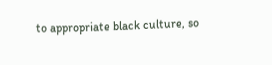to appropriate black culture, so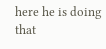here he is doing that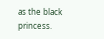as the black princess.